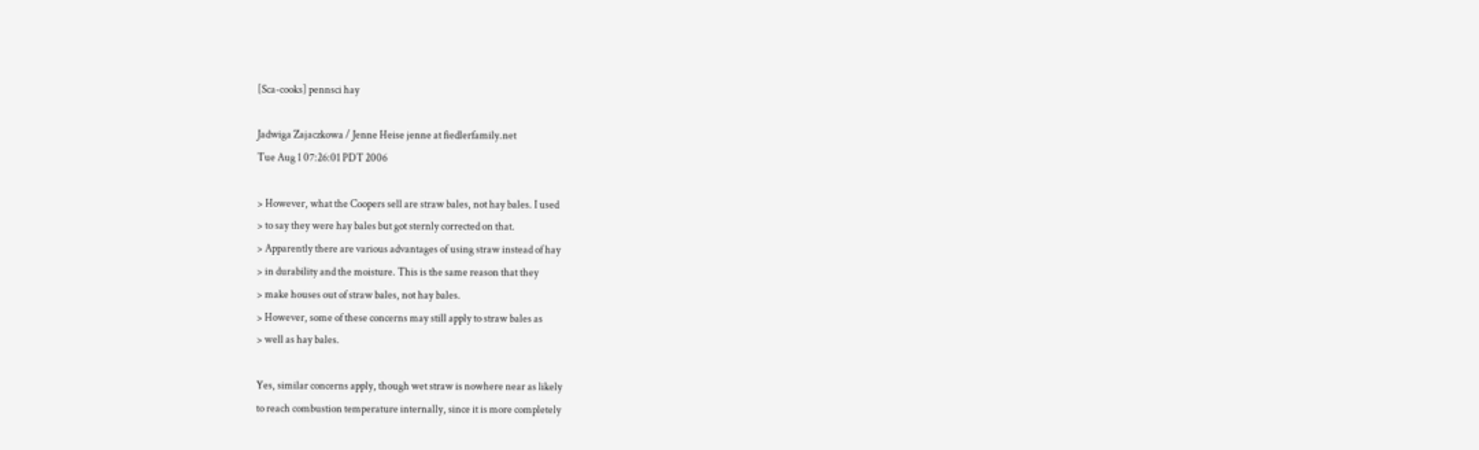[Sca-cooks] pennsci hay

Jadwiga Zajaczkowa / Jenne Heise jenne at fiedlerfamily.net
Tue Aug 1 07:26:01 PDT 2006

> However, what the Coopers sell are straw bales, not hay bales. I used
> to say they were hay bales but got sternly corrected on that.
> Apparently there are various advantages of using straw instead of hay
> in durability and the moisture. This is the same reason that they
> make houses out of straw bales, not hay bales.
> However, some of these concerns may still apply to straw bales as
> well as hay bales.

Yes, similar concerns apply, though wet straw is nowhere near as likely
to reach combustion temperature internally, since it is more completely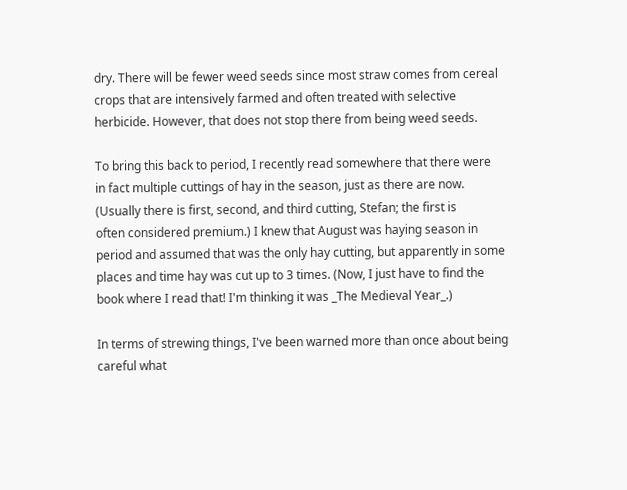dry. There will be fewer weed seeds since most straw comes from cereal
crops that are intensively farmed and often treated with selective
herbicide. However, that does not stop there from being weed seeds.

To bring this back to period, I recently read somewhere that there were
in fact multiple cuttings of hay in the season, just as there are now.
(Usually there is first, second, and third cutting, Stefan; the first is
often considered premium.) I knew that August was haying season in
period and assumed that was the only hay cutting, but apparently in some
places and time hay was cut up to 3 times. (Now, I just have to find the
book where I read that! I'm thinking it was _The Medieval Year_.)

In terms of strewing things, I've been warned more than once about being
careful what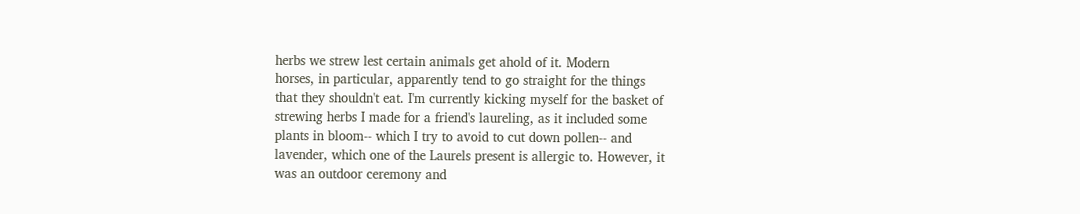herbs we strew lest certain animals get ahold of it. Modern
horses, in particular, apparently tend to go straight for the things
that they shouldn't eat. I'm currently kicking myself for the basket of
strewing herbs I made for a friend's laureling, as it included some
plants in bloom-- which I try to avoid to cut down pollen-- and
lavender, which one of the Laurels present is allergic to. However, it
was an outdoor ceremony and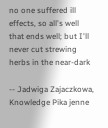no one suffered ill effects, so all's well
that ends well; but I'll never cut strewing herbs in the near-dark

-- Jadwiga Zajaczkowa, Knowledge Pika jenne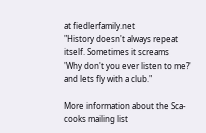at fiedlerfamily.net
"History doesn't always repeat itself. Sometimes it screams
'Why don't you ever listen to me?' and lets fly with a club."

More information about the Sca-cooks mailing list